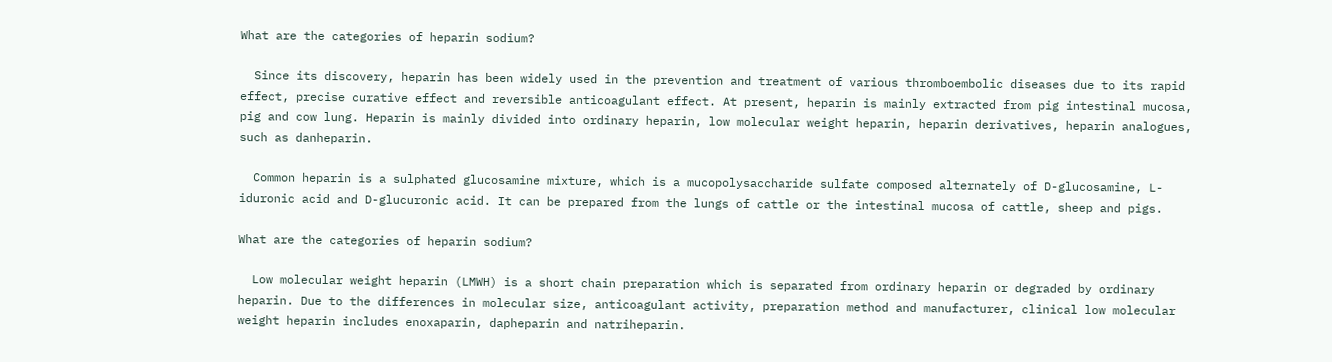What are the categories of heparin sodium?

  Since its discovery, heparin has been widely used in the prevention and treatment of various thromboembolic diseases due to its rapid effect, precise curative effect and reversible anticoagulant effect. At present, heparin is mainly extracted from pig intestinal mucosa, pig and cow lung. Heparin is mainly divided into ordinary heparin, low molecular weight heparin, heparin derivatives, heparin analogues, such as danheparin.

  Common heparin is a sulphated glucosamine mixture, which is a mucopolysaccharide sulfate composed alternately of D-glucosamine, L-iduronic acid and D-glucuronic acid. It can be prepared from the lungs of cattle or the intestinal mucosa of cattle, sheep and pigs.

What are the categories of heparin sodium?

  Low molecular weight heparin (LMWH) is a short chain preparation which is separated from ordinary heparin or degraded by ordinary heparin. Due to the differences in molecular size, anticoagulant activity, preparation method and manufacturer, clinical low molecular weight heparin includes enoxaparin, dapheparin and natriheparin.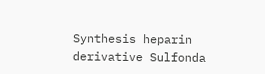Synthesis heparin derivative Sulfonda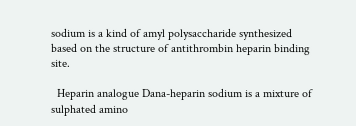sodium is a kind of amyl polysaccharide synthesized based on the structure of antithrombin heparin binding site.

  Heparin analogue Dana-heparin sodium is a mixture of sulphated amino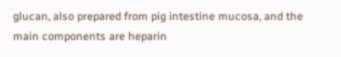glucan, also prepared from pig intestine mucosa, and the main components are heparin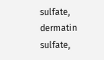sulfate, dermatin sulfate,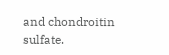and chondroitin sulfate.